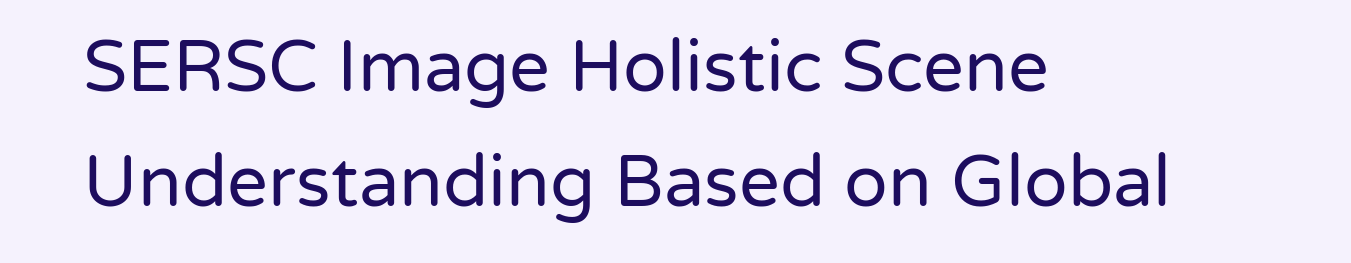SERSC Image Holistic Scene Understanding Based on Global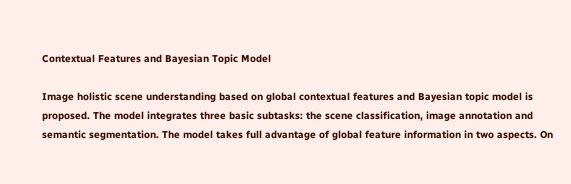Contextual Features and Bayesian Topic Model

Image holistic scene understanding based on global contextual features and Bayesian topic model is proposed. The model integrates three basic subtasks: the scene classification, image annotation and semantic segmentation. The model takes full advantage of global feature information in two aspects. On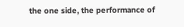the one side, the performance of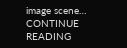image scene… CONTINUE READING